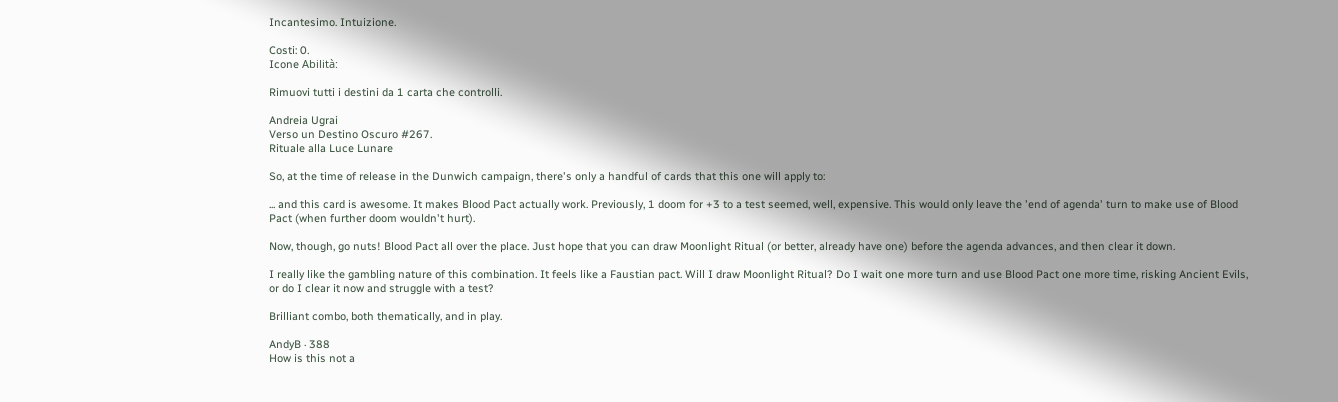Incantesimo. Intuizione.

Costi: 0.
Icone Abilità:

Rimuovi tutti i destini da 1 carta che controlli.

Andreia Ugrai
Verso un Destino Oscuro #267.
Rituale alla Luce Lunare

So, at the time of release in the Dunwich campaign, there's only a handful of cards that this one will apply to:

... and this card is awesome. It makes Blood Pact actually work. Previously, 1 doom for +3 to a test seemed, well, expensive. This would only leave the 'end of agenda' turn to make use of Blood Pact (when further doom wouldn't hurt).

Now, though, go nuts! Blood Pact all over the place. Just hope that you can draw Moonlight Ritual (or better, already have one) before the agenda advances, and then clear it down.

I really like the gambling nature of this combination. It feels like a Faustian pact. Will I draw Moonlight Ritual? Do I wait one more turn and use Blood Pact one more time, risking Ancient Evils, or do I clear it now and struggle with a test?

Brilliant combo, both thematically, and in play.

AndyB · 388
How is this not a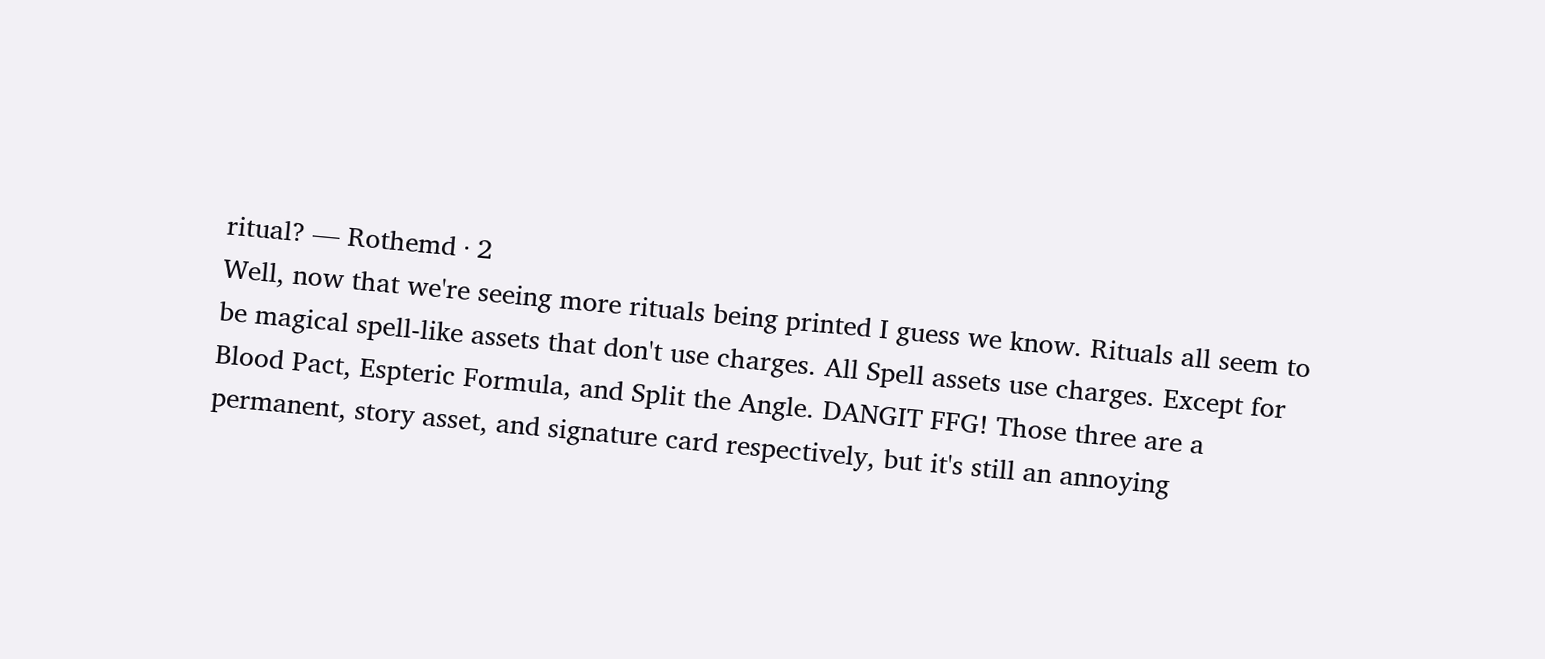ritual? — Rothemd · 2
Well, now that we're seeing more rituals being printed I guess we know. Rituals all seem to be magical spell-like assets that don't use charges. All Spell assets use charges. Except for Blood Pact, Espteric Formula, and Split the Angle. DANGIT FFG! Those three are a permanent, story asset, and signature card respectively, but it's still an annoying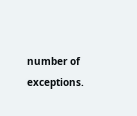number of exceptions.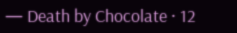— Death by Chocolate · 12